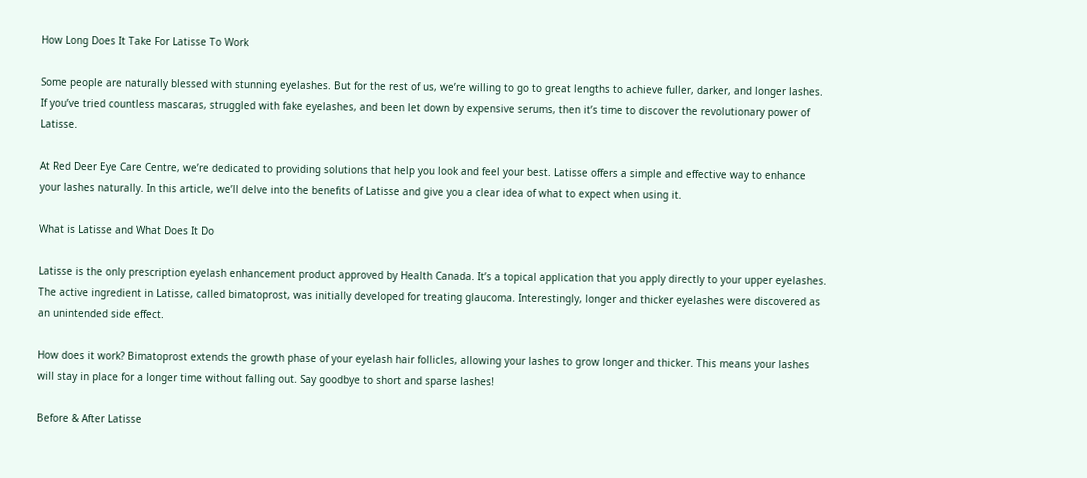How Long Does It Take For Latisse To Work

Some people are naturally blessed with stunning eyelashes. But for the rest of us, we’re willing to go to great lengths to achieve fuller, darker, and longer lashes. If you’ve tried countless mascaras, struggled with fake eyelashes, and been let down by expensive serums, then it’s time to discover the revolutionary power of Latisse.

At Red Deer Eye Care Centre, we’re dedicated to providing solutions that help you look and feel your best. Latisse offers a simple and effective way to enhance your lashes naturally. In this article, we’ll delve into the benefits of Latisse and give you a clear idea of what to expect when using it.

What is Latisse and What Does It Do

Latisse is the only prescription eyelash enhancement product approved by Health Canada. It’s a topical application that you apply directly to your upper eyelashes. The active ingredient in Latisse, called bimatoprost, was initially developed for treating glaucoma. Interestingly, longer and thicker eyelashes were discovered as an unintended side effect.

How does it work? Bimatoprost extends the growth phase of your eyelash hair follicles, allowing your lashes to grow longer and thicker. This means your lashes will stay in place for a longer time without falling out. Say goodbye to short and sparse lashes!

Before & After Latisse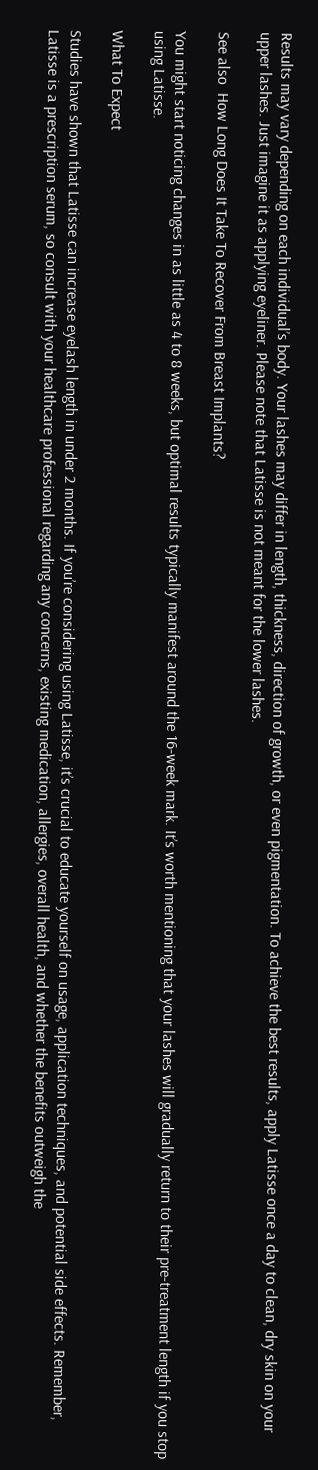Results may vary depending on each individual’s body. Your lashes may differ in length, thickness, direction of growth, or even pigmentation. To achieve the best results, apply Latisse once a day to clean, dry skin on your upper lashes. Just imagine it as applying eyeliner. Please note that Latisse is not meant for the lower lashes.

See also  How Long Does It Take To Recover From Breast Implants?

You might start noticing changes in as little as 4 to 8 weeks, but optimal results typically manifest around the 16-week mark. It’s worth mentioning that your lashes will gradually return to their pre-treatment length if you stop using Latisse.

What To Expect

Studies have shown that Latisse can increase eyelash length in under 2 months. If you’re considering using Latisse, it’s crucial to educate yourself on usage, application techniques, and potential side effects. Remember, Latisse is a prescription serum, so consult with your healthcare professional regarding any concerns, existing medication, allergies, overall health, and whether the benefits outweigh the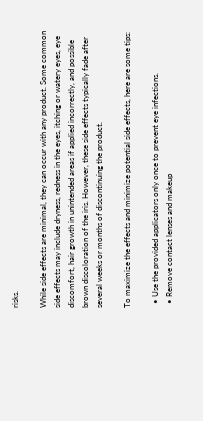risks.

While side effects are minimal, they can occur with any product. Some common side effects may include dryness, redness in the eyes, itching or watery eyes, eye discomfort, hair growth in unintended areas if applied incorrectly, and possible brown discoloration of the iris. However, these side effects typically fade after several weeks or months of discontinuing the product.

To maximize the effects and minimize potential side effects, here are some tips:

  • Use the provided applicators only once to prevent eye infections.
  • Remove contact lenses and makeup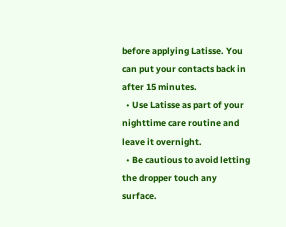before applying Latisse. You can put your contacts back in after 15 minutes.
  • Use Latisse as part of your nighttime care routine and leave it overnight.
  • Be cautious to avoid letting the dropper touch any surface.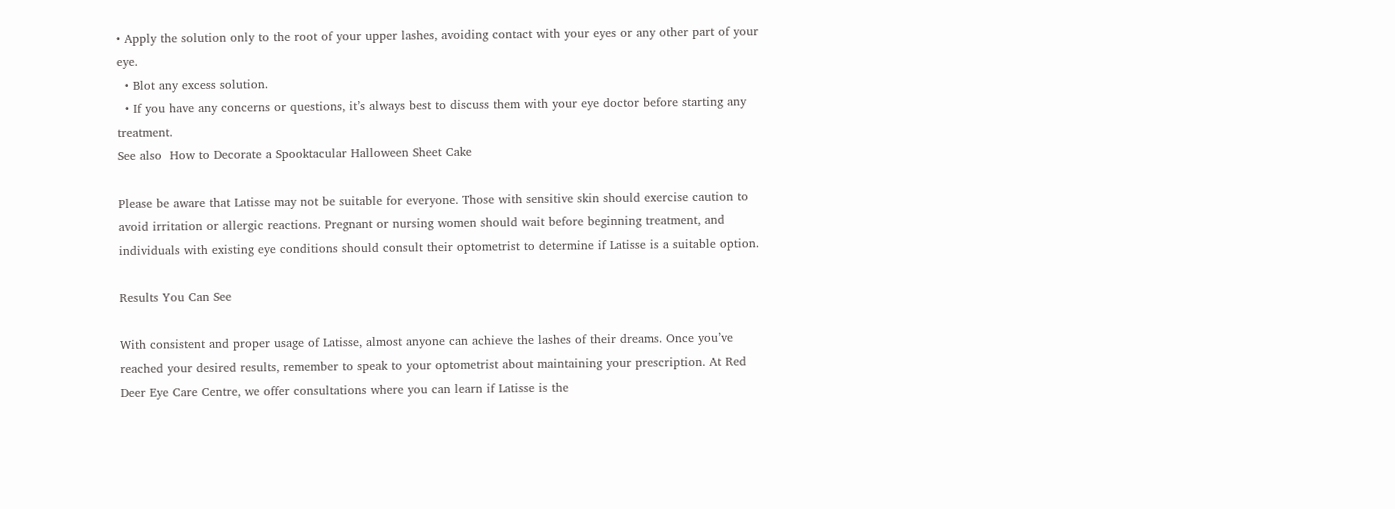• Apply the solution only to the root of your upper lashes, avoiding contact with your eyes or any other part of your eye.
  • Blot any excess solution.
  • If you have any concerns or questions, it’s always best to discuss them with your eye doctor before starting any treatment.
See also  How to Decorate a Spooktacular Halloween Sheet Cake

Please be aware that Latisse may not be suitable for everyone. Those with sensitive skin should exercise caution to avoid irritation or allergic reactions. Pregnant or nursing women should wait before beginning treatment, and individuals with existing eye conditions should consult their optometrist to determine if Latisse is a suitable option.

Results You Can See

With consistent and proper usage of Latisse, almost anyone can achieve the lashes of their dreams. Once you’ve reached your desired results, remember to speak to your optometrist about maintaining your prescription. At Red Deer Eye Care Centre, we offer consultations where you can learn if Latisse is the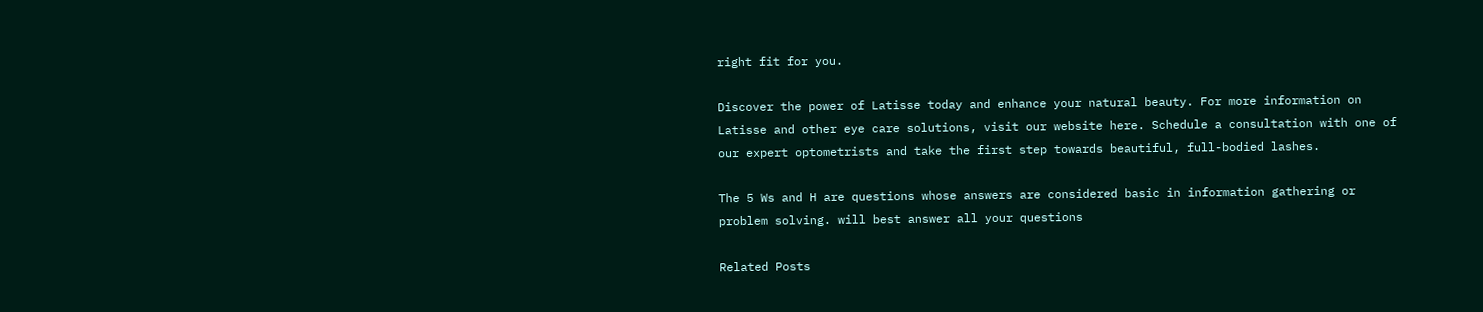right fit for you.

Discover the power of Latisse today and enhance your natural beauty. For more information on Latisse and other eye care solutions, visit our website here. Schedule a consultation with one of our expert optometrists and take the first step towards beautiful, full-bodied lashes.

The 5 Ws and H are questions whose answers are considered basic in information gathering or problem solving. will best answer all your questions

Related Posts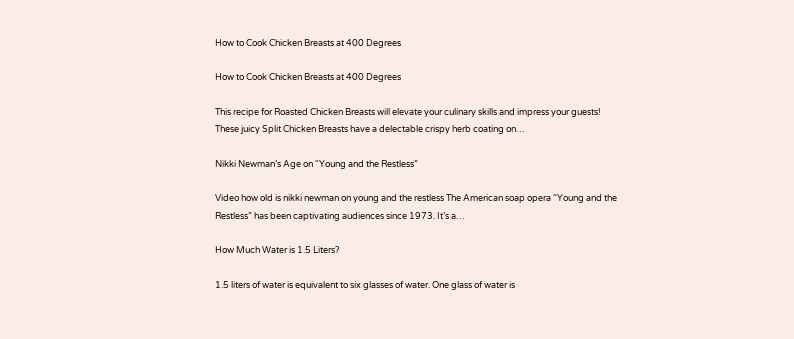How to Cook Chicken Breasts at 400 Degrees

How to Cook Chicken Breasts at 400 Degrees

This recipe for Roasted Chicken Breasts will elevate your culinary skills and impress your guests! These juicy Split Chicken Breasts have a delectable crispy herb coating on…

Nikki Newman’s Age on “Young and the Restless”

Video how old is nikki newman on young and the restless The American soap opera “Young and the Restless” has been captivating audiences since 1973. It’s a…

How Much Water is 1.5 Liters?

1.5 liters of water is equivalent to six glasses of water. One glass of water is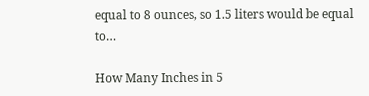equal to 8 ounces, so 1.5 liters would be equal to…

How Many Inches in 5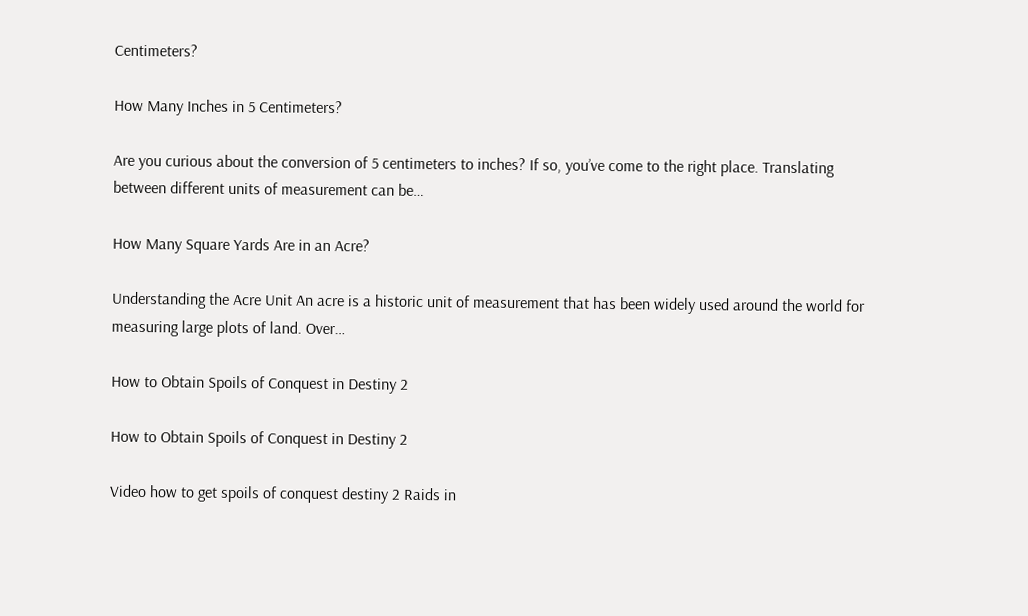Centimeters?

How Many Inches in 5 Centimeters?

Are you curious about the conversion of 5 centimeters to inches? If so, you’ve come to the right place. Translating between different units of measurement can be…

How Many Square Yards Are in an Acre?

Understanding the Acre Unit An acre is a historic unit of measurement that has been widely used around the world for measuring large plots of land. Over…

How to Obtain Spoils of Conquest in Destiny 2

How to Obtain Spoils of Conquest in Destiny 2

Video how to get spoils of conquest destiny 2 Raids in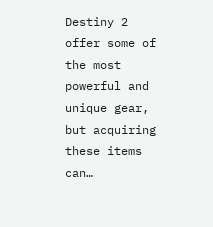Destiny 2 offer some of the most powerful and unique gear, but acquiring these items can…